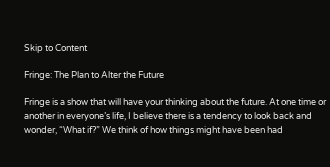Skip to Content

Fringe: The Plan to Alter the Future

Fringe is a show that will have your thinking about the future. At one time or another in everyone’s life, I believe there is a tendency to look back and wonder, “What if?” We think of how things might have been had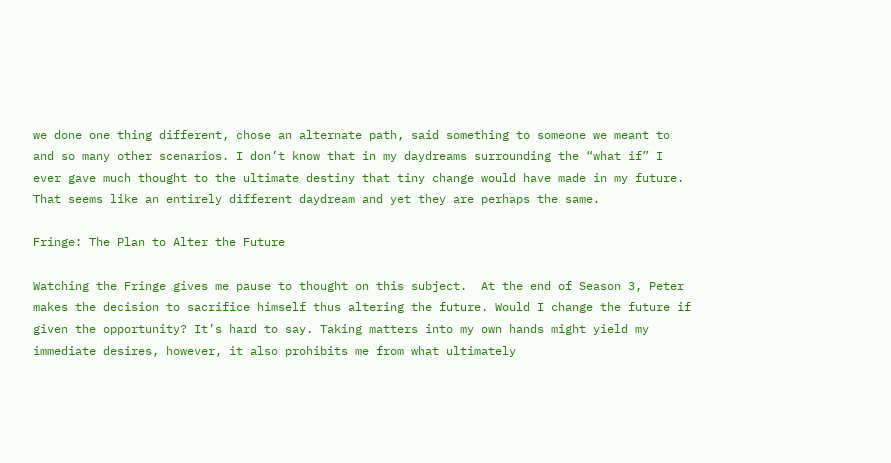we done one thing different, chose an alternate path, said something to someone we meant to and so many other scenarios. I don’t know that in my daydreams surrounding the “what if” I ever gave much thought to the ultimate destiny that tiny change would have made in my future. That seems like an entirely different daydream and yet they are perhaps the same.

Fringe: The Plan to Alter the Future

Watching the Fringe gives me pause to thought on this subject.  At the end of Season 3, Peter makes the decision to sacrifice himself thus altering the future. Would I change the future if given the opportunity? It’s hard to say. Taking matters into my own hands might yield my immediate desires, however, it also prohibits me from what ultimately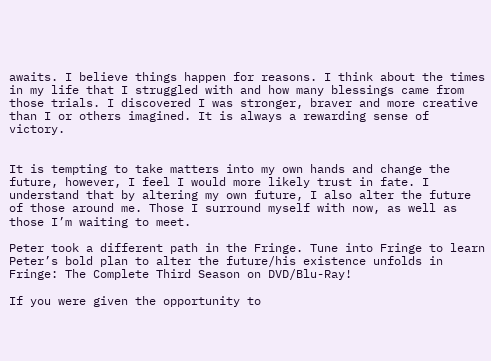awaits. I believe things happen for reasons. I think about the times in my life that I struggled with and how many blessings came from those trials. I discovered I was stronger, braver and more creative than I or others imagined. It is always a rewarding sense of victory.


It is tempting to take matters into my own hands and change the future, however, I feel I would more likely trust in fate. I understand that by altering my own future, I also alter the future of those around me. Those I surround myself with now, as well as those I’m waiting to meet.

Peter took a different path in the Fringe. Tune into Fringe to learn Peter’s bold plan to alter the future/his existence unfolds in Fringe: The Complete Third Season on DVD/Blu-Ray!

If you were given the opportunity to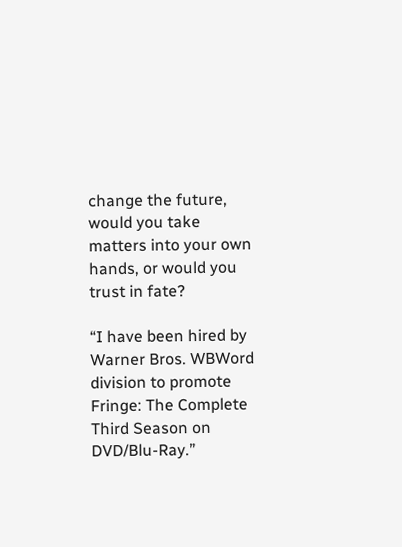change the future, would you take matters into your own hands, or would you trust in fate?

“I have been hired by Warner Bros. WBWord division to promote Fringe: The Complete Third Season on DVD/Blu-Ray.”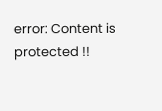error: Content is protected !!